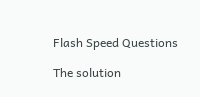Flash Speed Questions

The solution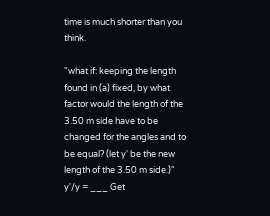time is much shorter than you think.

"what if: keeping the length found in (a) fixed, by what factor would the length of the 3.50 m side have to be changed for the angles and to be equal? (let y' be the new length of the 3.50 m side.)" y'/y = ___ Get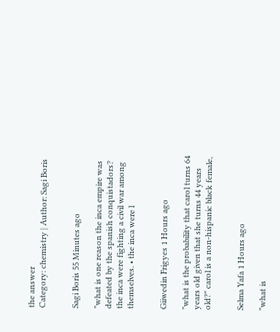the answer
Category: chemistry | Author: Sagi Boris


Sagi Boris 55 Minutes ago

"what is one reason the inca empire was defeated by the spanish conquistadors? the inca were fighting a civil war among themselves. • the inca were l


Giiwedin Frigyes 1 Hours ago

"what is the probability that carol turns 64 years old given that she turns 44 years old?" carol is a non-hispanic black female,


Selma Yafa 1 Hours ago

"what is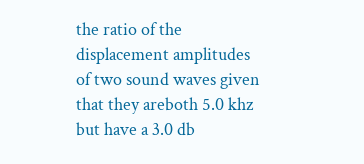the ratio of the displacement amplitudes of two sound waves given that they areboth 5.0 khz but have a 3.0 db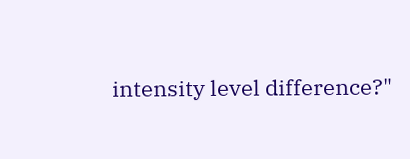intensity level difference?"